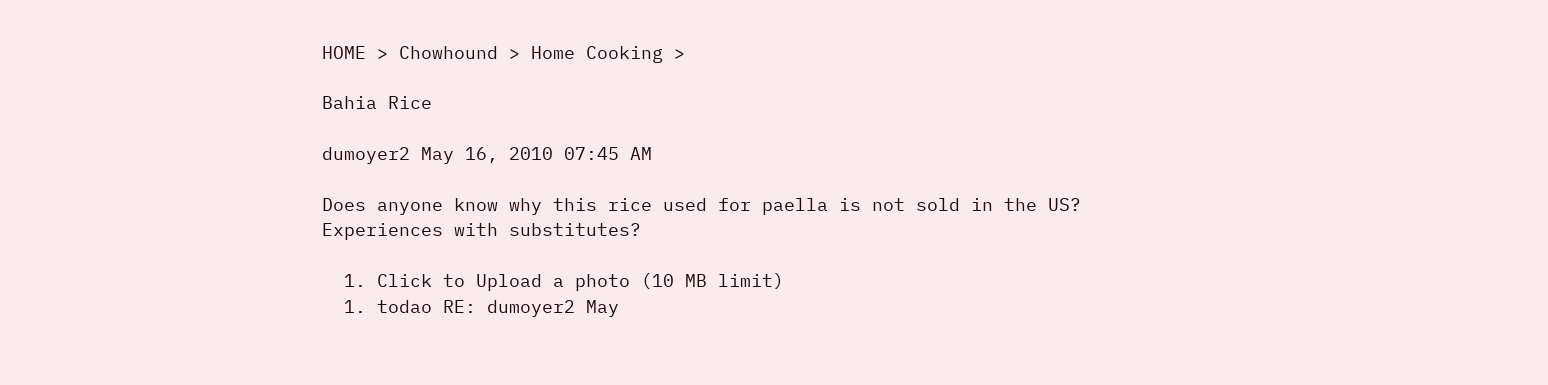HOME > Chowhound > Home Cooking >

Bahia Rice

dumoyer2 May 16, 2010 07:45 AM

Does anyone know why this rice used for paella is not sold in the US? Experiences with substitutes?

  1. Click to Upload a photo (10 MB limit)
  1. todao RE: dumoyer2 May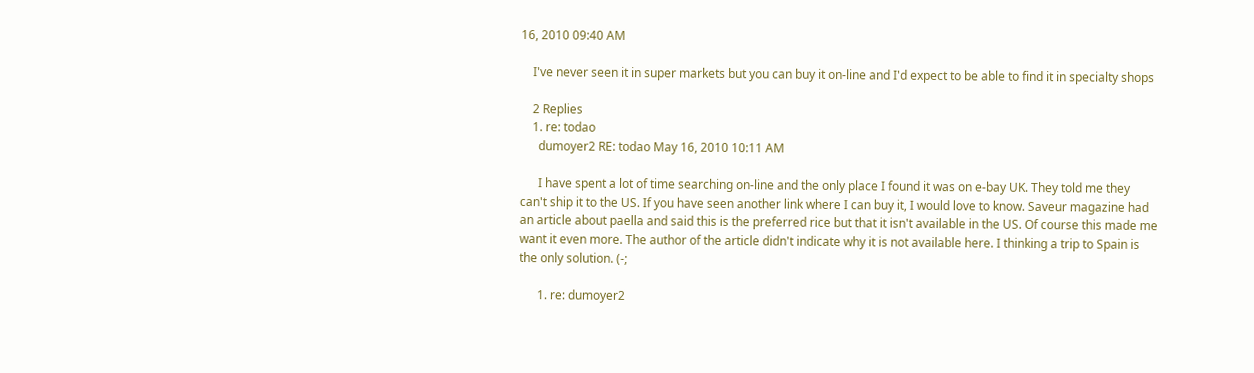16, 2010 09:40 AM

    I've never seen it in super markets but you can buy it on-line and I'd expect to be able to find it in specialty shops

    2 Replies
    1. re: todao
      dumoyer2 RE: todao May 16, 2010 10:11 AM

      I have spent a lot of time searching on-line and the only place I found it was on e-bay UK. They told me they can't ship it to the US. If you have seen another link where I can buy it, I would love to know. Saveur magazine had an article about paella and said this is the preferred rice but that it isn't available in the US. Of course this made me want it even more. The author of the article didn't indicate why it is not available here. I thinking a trip to Spain is the only solution. (-;

      1. re: dumoyer2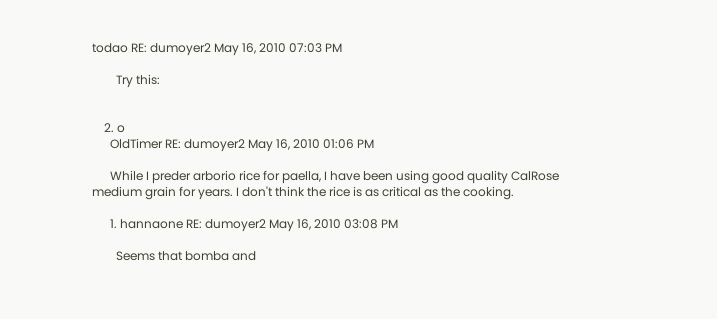todao RE: dumoyer2 May 16, 2010 07:03 PM

        Try this:


    2. o
      OldTimer RE: dumoyer2 May 16, 2010 01:06 PM

      While I preder arborio rice for paella, I have been using good quality CalRose medium grain for years. I don't think the rice is as critical as the cooking.

      1. hannaone RE: dumoyer2 May 16, 2010 03:08 PM

        Seems that bomba and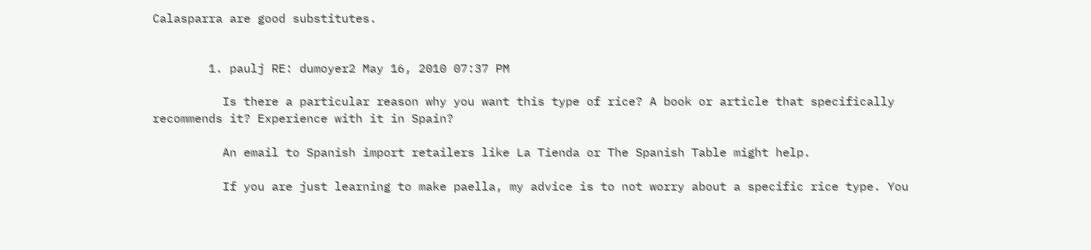Calasparra are good substitutes.


        1. paulj RE: dumoyer2 May 16, 2010 07:37 PM

          Is there a particular reason why you want this type of rice? A book or article that specifically recommends it? Experience with it in Spain?

          An email to Spanish import retailers like La Tienda or The Spanish Table might help.

          If you are just learning to make paella, my advice is to not worry about a specific rice type. You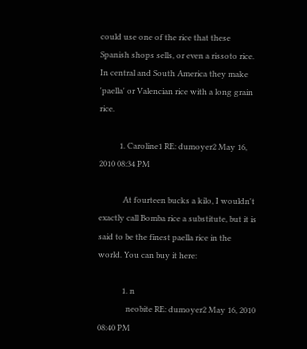could use one of the rice that these Spanish shops sells, or even a rissoto rice. In central and South America they make 'paella' or Valencian rice with a long grain rice.

          1. Caroline1 RE: dumoyer2 May 16, 2010 08:34 PM

            At fourteen bucks a kilo, I wouldn't exactly call Bomba rice a substitute, but it is said to be the finest paella rice in the world. You can buy it here:

            1. n
              neobite RE: dumoyer2 May 16, 2010 08:40 PM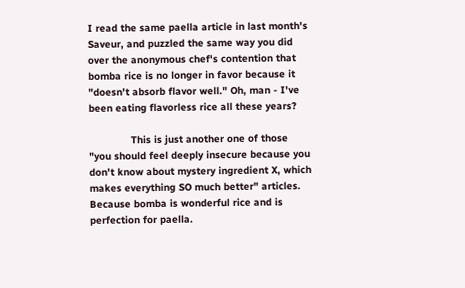I read the same paella article in last month's Saveur, and puzzled the same way you did over the anonymous chef's contention that bomba rice is no longer in favor because it "doesn't absorb flavor well." Oh, man - I've been eating flavorless rice all these years?

              This is just another one of those "you should feel deeply insecure because you don't know about mystery ingredient X, which makes everything SO much better" articles. Because bomba is wonderful rice and is perfection for paella.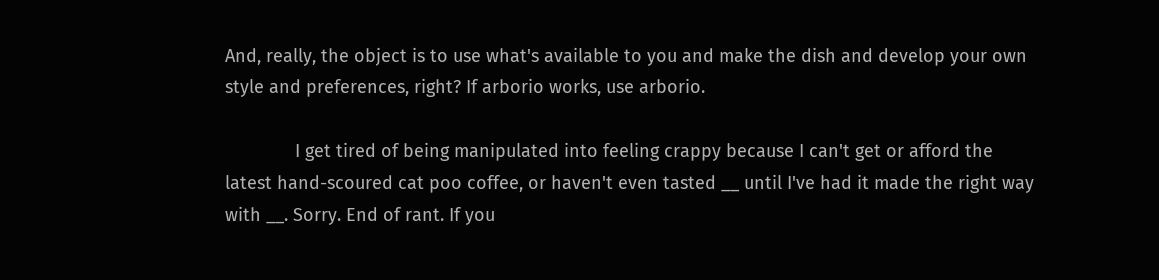And, really, the object is to use what's available to you and make the dish and develop your own style and preferences, right? If arborio works, use arborio.

              I get tired of being manipulated into feeling crappy because I can't get or afford the latest hand-scoured cat poo coffee, or haven't even tasted __ until I've had it made the right way with __. Sorry. End of rant. If you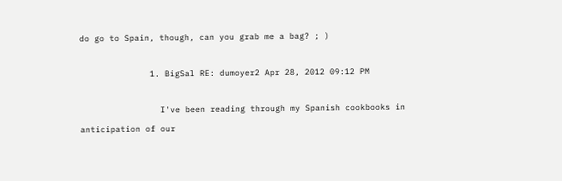do go to Spain, though, can you grab me a bag? ; )

              1. BigSal RE: dumoyer2 Apr 28, 2012 09:12 PM

                I've been reading through my Spanish cookbooks in anticipation of our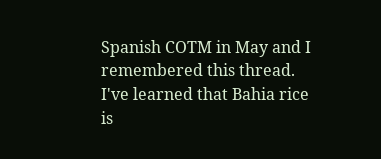Spanish COTM in May and I remembered this thread. I've learned that Bahia rice is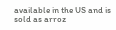available in the US and is sold as arroz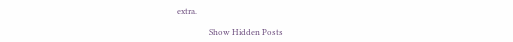extra.

                Show Hidden Posts